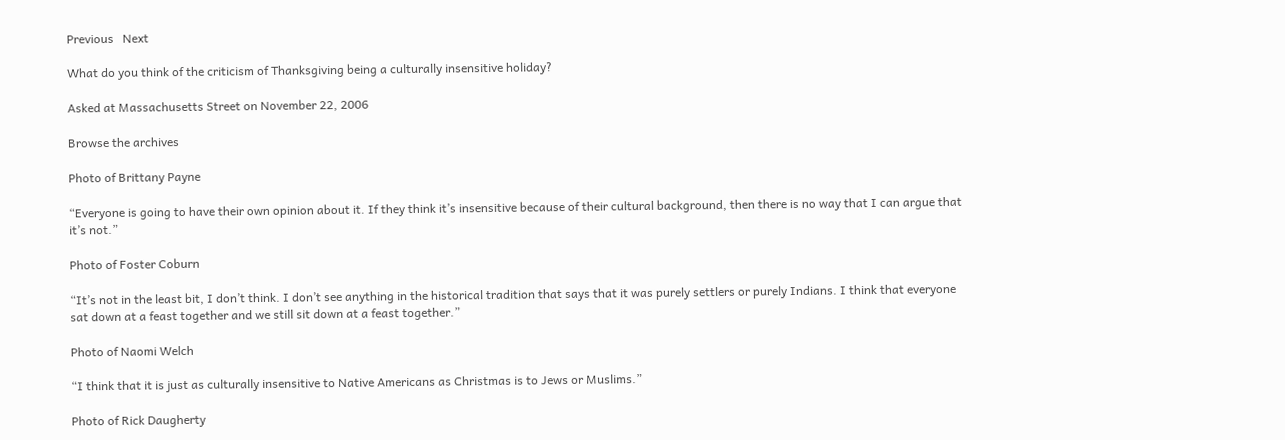Previous   Next

What do you think of the criticism of Thanksgiving being a culturally insensitive holiday?

Asked at Massachusetts Street on November 22, 2006

Browse the archives

Photo of Brittany Payne

“Everyone is going to have their own opinion about it. If they think it’s insensitive because of their cultural background, then there is no way that I can argue that it’s not.”

Photo of Foster Coburn

“It’s not in the least bit, I don’t think. I don’t see anything in the historical tradition that says that it was purely settlers or purely Indians. I think that everyone sat down at a feast together and we still sit down at a feast together.”

Photo of Naomi Welch

“I think that it is just as culturally insensitive to Native Americans as Christmas is to Jews or Muslims.”

Photo of Rick Daugherty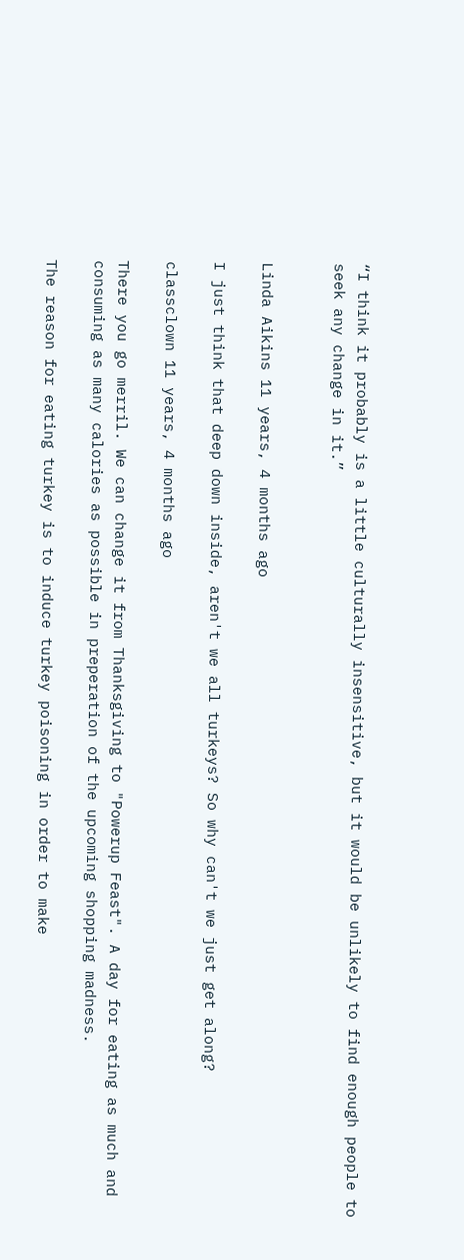“I think it probably is a little culturally insensitive, but it would be unlikely to find enough people to seek any change in it.”


Linda Aikins 11 years, 4 months ago

I just think that deep down inside, aren't we all turkeys? So why can't we just get along?

classclown 11 years, 4 months ago

There you go merril. We can change it from Thanksgiving to "Powerup Feast". A day for eating as much and consuming as many calories as possible in preperation of the upcoming shopping madness.

The reason for eating turkey is to induce turkey poisoning in order to make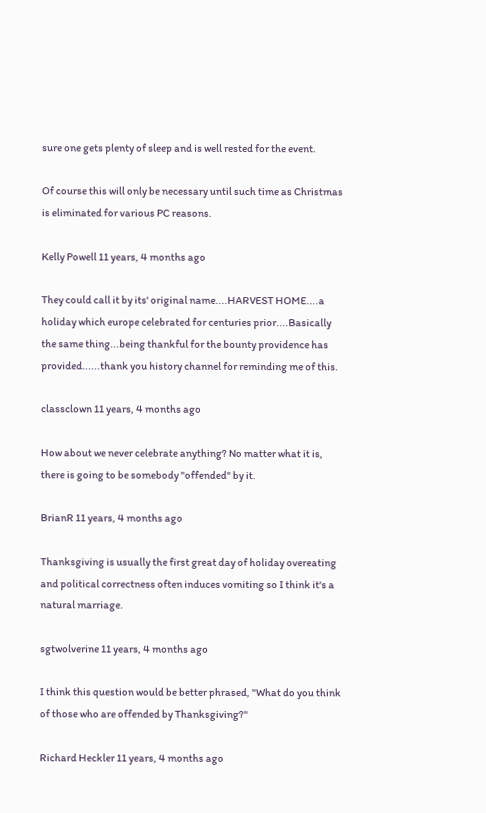sure one gets plenty of sleep and is well rested for the event.

Of course this will only be necessary until such time as Christmas is eliminated for various PC reasons.

Kelly Powell 11 years, 4 months ago

They could call it by its' original name....HARVEST HOME....a holiday which europe celebrated for centuries prior....Basically the same thing...being thankful for the bounty providence has provided......thank you history channel for reminding me of this.

classclown 11 years, 4 months ago

How about we never celebrate anything? No matter what it is, there is going to be somebody "offended" by it.

BrianR 11 years, 4 months ago

Thanksgiving is usually the first great day of holiday overeating and political correctness often induces vomiting so I think it's a natural marriage.

sgtwolverine 11 years, 4 months ago

I think this question would be better phrased, "What do you think of those who are offended by Thanksgiving?"

Richard Heckler 11 years, 4 months ago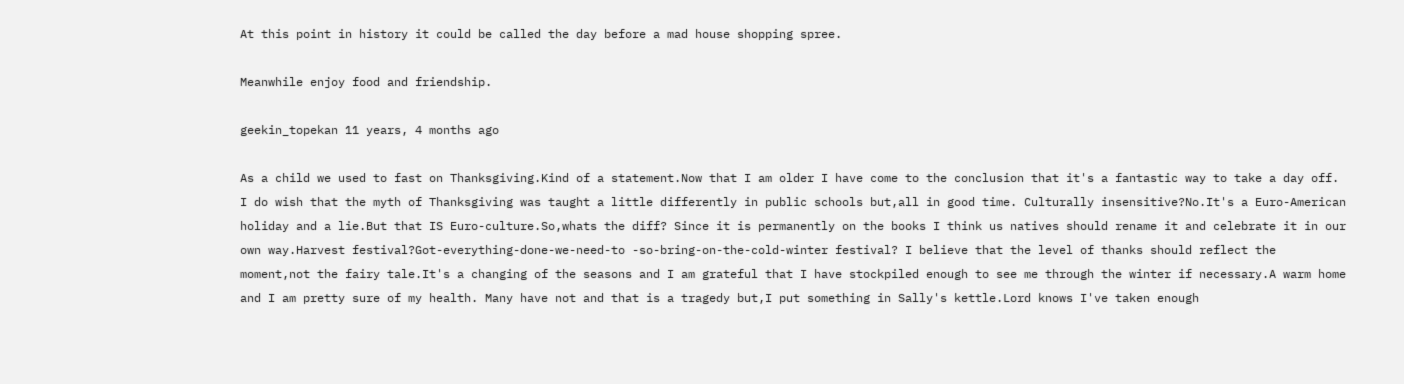At this point in history it could be called the day before a mad house shopping spree.

Meanwhile enjoy food and friendship.

geekin_topekan 11 years, 4 months ago

As a child we used to fast on Thanksgiving.Kind of a statement.Now that I am older I have come to the conclusion that it's a fantastic way to take a day off. I do wish that the myth of Thanksgiving was taught a little differently in public schools but,all in good time. Culturally insensitive?No.It's a Euro-American holiday and a lie.But that IS Euro-culture.So,whats the diff? Since it is permanently on the books I think us natives should rename it and celebrate it in our own way.Harvest festival?Got-everything-done-we-need-to -so-bring-on-the-cold-winter festival? I believe that the level of thanks should reflect the moment,not the fairy tale.It's a changing of the seasons and I am grateful that I have stockpiled enough to see me through the winter if necessary.A warm home and I am pretty sure of my health. Many have not and that is a tragedy but,I put something in Sally's kettle.Lord knows I've taken enough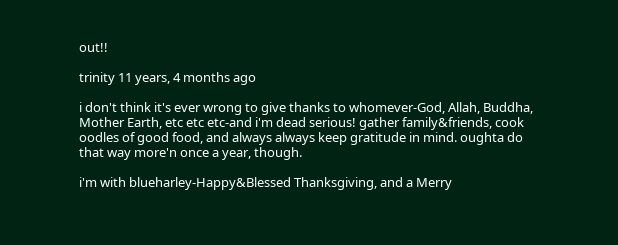out!!

trinity 11 years, 4 months ago

i don't think it's ever wrong to give thanks to whomever-God, Allah, Buddha, Mother Earth, etc etc etc-and i'm dead serious! gather family&friends, cook oodles of good food, and always always keep gratitude in mind. oughta do that way more'n once a year, though.

i'm with blueharley-Happy&Blessed Thanksgiving, and a Merry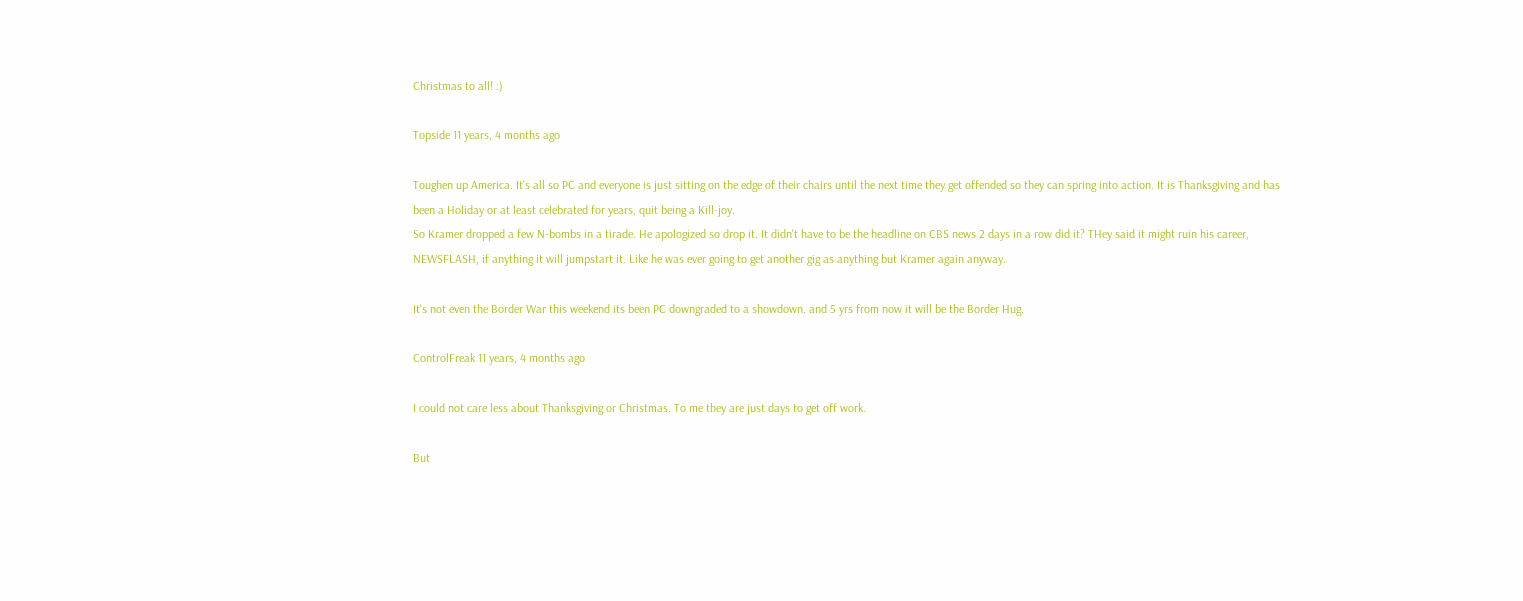Christmas to all! :)

Topside 11 years, 4 months ago

Toughen up America. It's all so PC and everyone is just sitting on the edge of their chairs until the next time they get offended so they can spring into action. It is Thanksgiving and has been a Holiday or at least celebrated for years, quit being a Kill-joy.
So Kramer dropped a few N-bombs in a tirade. He apologized so drop it. It didn't have to be the headline on CBS news 2 days in a row did it? THey said it might ruin his career, NEWSFLASH, if anything it will jumpstart it. Like he was ever going to get another gig as anything but Kramer again anyway.

It's not even the Border War this weekend its been PC downgraded to a showdown. and 5 yrs from now it will be the Border Hug.

ControlFreak 11 years, 4 months ago

I could not care less about Thanksgiving or Christmas. To me they are just days to get off work.

But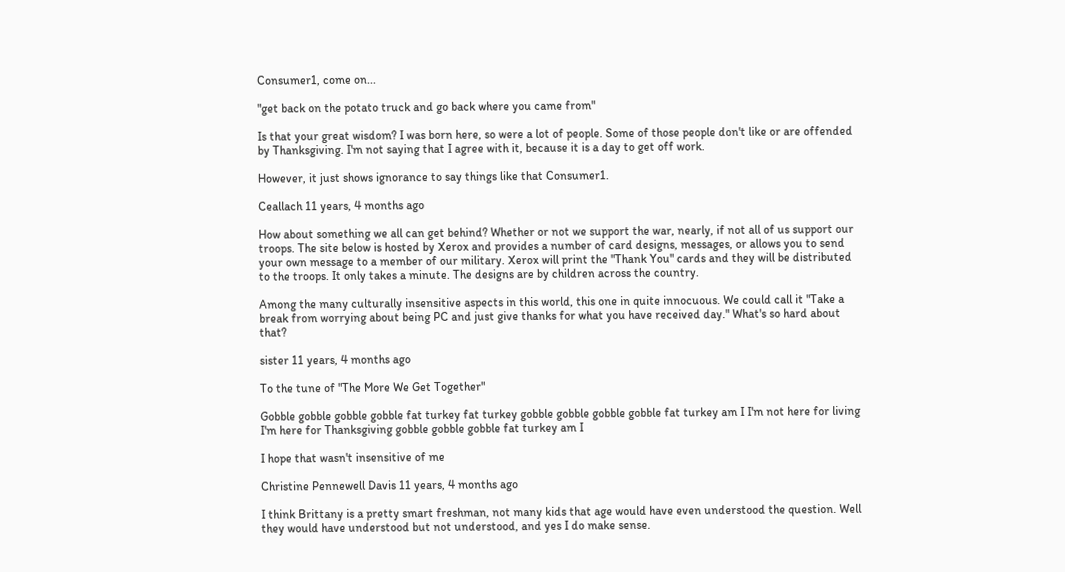Consumer1, come on...

"get back on the potato truck and go back where you came from"

Is that your great wisdom? I was born here, so were a lot of people. Some of those people don't like or are offended by Thanksgiving. I'm not saying that I agree with it, because it is a day to get off work.

However, it just shows ignorance to say things like that Consumer1.

Ceallach 11 years, 4 months ago

How about something we all can get behind? Whether or not we support the war, nearly, if not all of us support our troops. The site below is hosted by Xerox and provides a number of card designs, messages, or allows you to send your own message to a member of our military. Xerox will print the "Thank You" cards and they will be distributed to the troops. It only takes a minute. The designs are by children across the country.

Among the many culturally insensitive aspects in this world, this one in quite innocuous. We could call it "Take a break from worrying about being PC and just give thanks for what you have received day." What's so hard about that?

sister 11 years, 4 months ago

To the tune of "The More We Get Together"

Gobble gobble gobble gobble fat turkey fat turkey gobble gobble gobble gobble fat turkey am I I'm not here for living I'm here for Thanksgiving gobble gobble gobble fat turkey am I

I hope that wasn't insensitive of me

Christine Pennewell Davis 11 years, 4 months ago

I think Brittany is a pretty smart freshman, not many kids that age would have even understood the question. Well they would have understood but not understood, and yes I do make sense.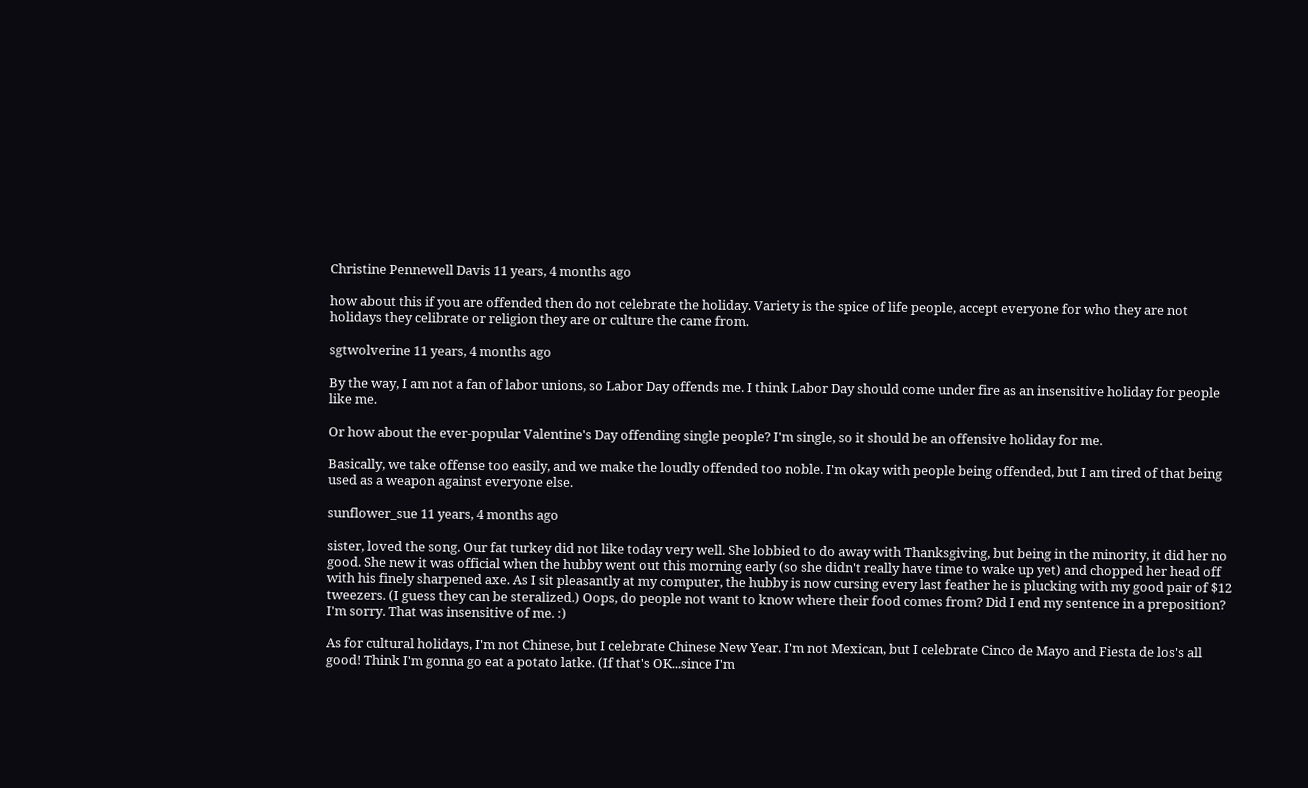Christine Pennewell Davis 11 years, 4 months ago

how about this if you are offended then do not celebrate the holiday. Variety is the spice of life people, accept everyone for who they are not holidays they celibrate or religion they are or culture the came from.

sgtwolverine 11 years, 4 months ago

By the way, I am not a fan of labor unions, so Labor Day offends me. I think Labor Day should come under fire as an insensitive holiday for people like me.

Or how about the ever-popular Valentine's Day offending single people? I'm single, so it should be an offensive holiday for me.

Basically, we take offense too easily, and we make the loudly offended too noble. I'm okay with people being offended, but I am tired of that being used as a weapon against everyone else.

sunflower_sue 11 years, 4 months ago

sister, loved the song. Our fat turkey did not like today very well. She lobbied to do away with Thanksgiving, but being in the minority, it did her no good. She new it was official when the hubby went out this morning early (so she didn't really have time to wake up yet) and chopped her head off with his finely sharpened axe. As I sit pleasantly at my computer, the hubby is now cursing every last feather he is plucking with my good pair of $12 tweezers. (I guess they can be steralized.) Oops, do people not want to know where their food comes from? Did I end my sentence in a preposition? I'm sorry. That was insensitive of me. :)

As for cultural holidays, I'm not Chinese, but I celebrate Chinese New Year. I'm not Mexican, but I celebrate Cinco de Mayo and Fiesta de los's all good! Think I'm gonna go eat a potato latke. (If that's OK...since I'm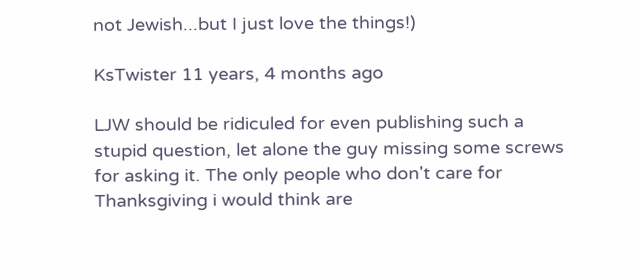not Jewish...but I just love the things!)

KsTwister 11 years, 4 months ago

LJW should be ridiculed for even publishing such a stupid question, let alone the guy missing some screws for asking it. The only people who don't care for Thanksgiving i would think are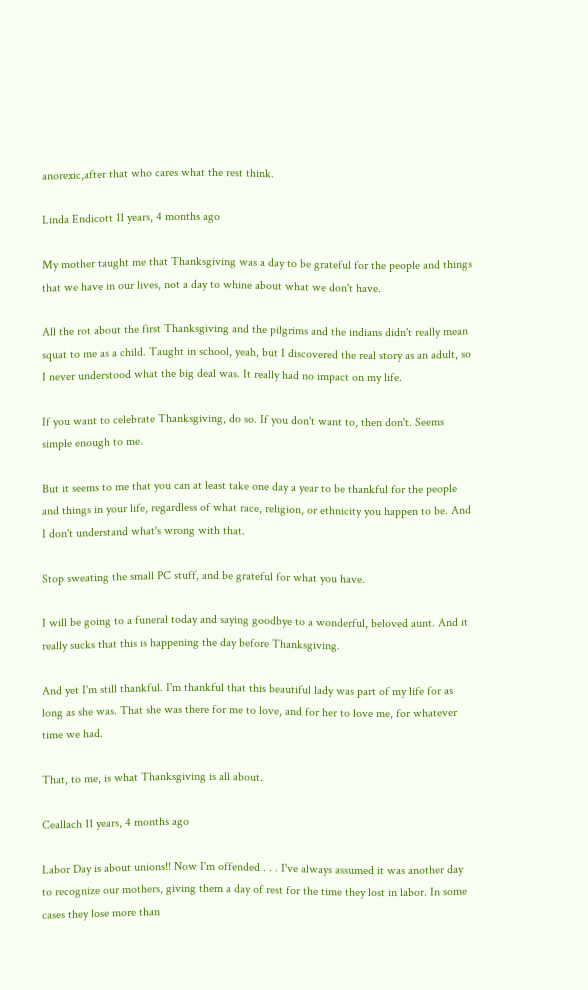anorexic,after that who cares what the rest think.

Linda Endicott 11 years, 4 months ago

My mother taught me that Thanksgiving was a day to be grateful for the people and things that we have in our lives, not a day to whine about what we don't have.

All the rot about the first Thanksgiving and the pilgrims and the indians didn't really mean squat to me as a child. Taught in school, yeah, but I discovered the real story as an adult, so I never understood what the big deal was. It really had no impact on my life.

If you want to celebrate Thanksgiving, do so. If you don't want to, then don't. Seems simple enough to me.

But it seems to me that you can at least take one day a year to be thankful for the people and things in your life, regardless of what race, religion, or ethnicity you happen to be. And I don't understand what's wrong with that.

Stop sweating the small PC stuff, and be grateful for what you have.

I will be going to a funeral today and saying goodbye to a wonderful, beloved aunt. And it really sucks that this is happening the day before Thanksgiving.

And yet I'm still thankful. I'm thankful that this beautiful lady was part of my life for as long as she was. That she was there for me to love, and for her to love me, for whatever time we had.

That, to me, is what Thanksgiving is all about.

Ceallach 11 years, 4 months ago

Labor Day is about unions!! Now I'm offended . . . I've always assumed it was another day to recognize our mothers, giving them a day of rest for the time they lost in labor. In some cases they lose more than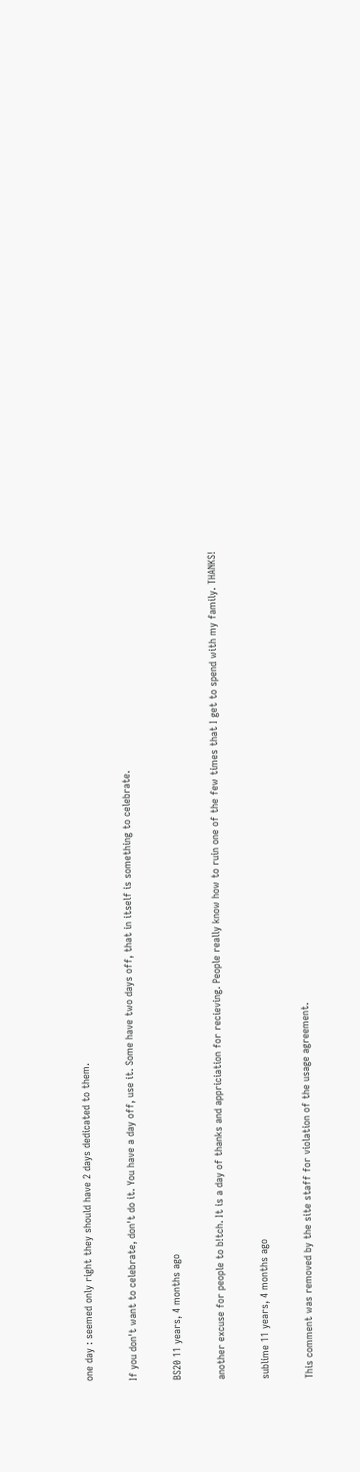one day : seemed only right they should have 2 days dedicated to them.

If you don't want to celebrate, don't do it. You have a day off, use it. Some have two days off, that in itself is something to celebrate.

BS20 11 years, 4 months ago

another excuse for people to b!tch. It is a day of thanks and appriciation for recieving. People really know how to ruin one of the few times that I get to spend with my family. THANKS!

sublime 11 years, 4 months ago

This comment was removed by the site staff for violation of the usage agreement.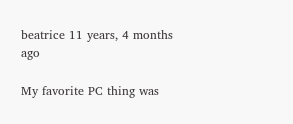beatrice 11 years, 4 months ago

My favorite PC thing was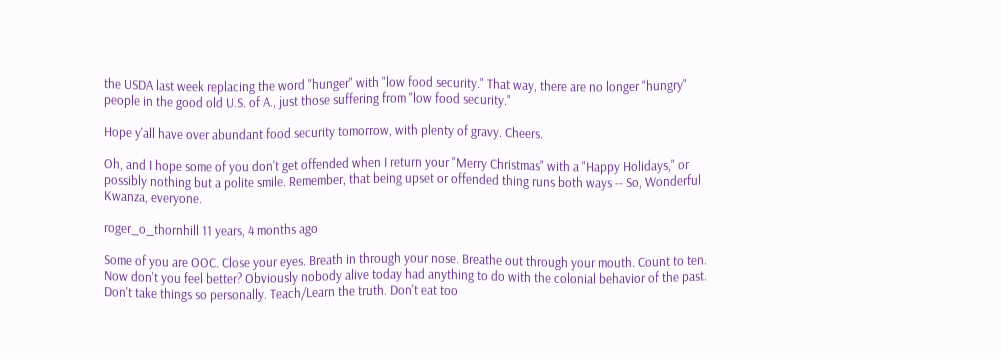the USDA last week replacing the word "hunger" with "low food security." That way, there are no longer "hungry" people in the good old U.S. of A., just those suffering from "low food security."

Hope y'all have over abundant food security tomorrow, with plenty of gravy. Cheers.

Oh, and I hope some of you don't get offended when I return your "Merry Christmas" with a "Happy Holidays," or possibly nothing but a polite smile. Remember, that being upset or offended thing runs both ways -- So, Wonderful Kwanza, everyone.

roger_o_thornhill 11 years, 4 months ago

Some of you are OOC. Close your eyes. Breath in through your nose. Breathe out through your mouth. Count to ten. Now don't you feel better? Obviously nobody alive today had anything to do with the colonial behavior of the past. Don't take things so personally. Teach/Learn the truth. Don't eat too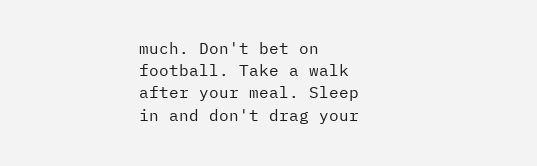much. Don't bet on football. Take a walk after your meal. Sleep in and don't drag your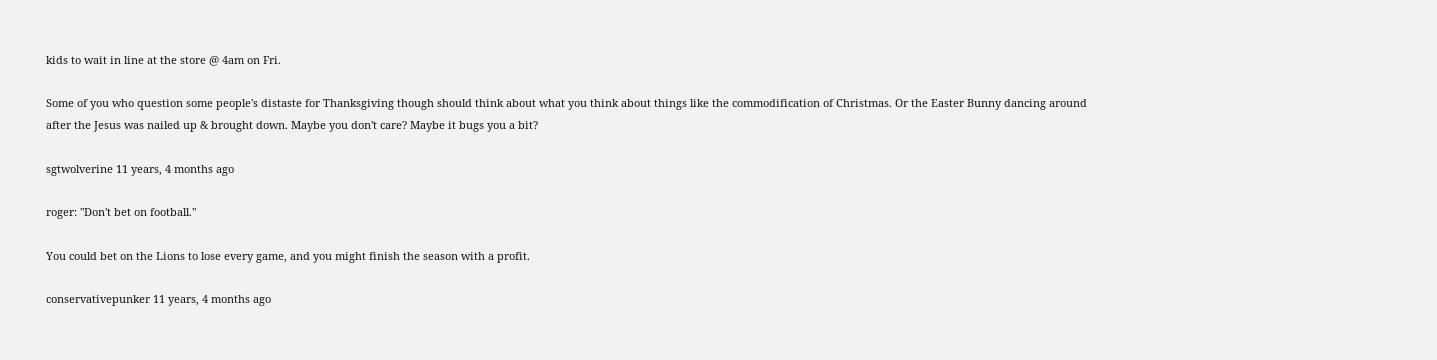kids to wait in line at the store @ 4am on Fri.

Some of you who question some people's distaste for Thanksgiving though should think about what you think about things like the commodification of Christmas. Or the Easter Bunny dancing around after the Jesus was nailed up & brought down. Maybe you don't care? Maybe it bugs you a bit?

sgtwolverine 11 years, 4 months ago

roger: "Don't bet on football."

You could bet on the Lions to lose every game, and you might finish the season with a profit.

conservativepunker 11 years, 4 months ago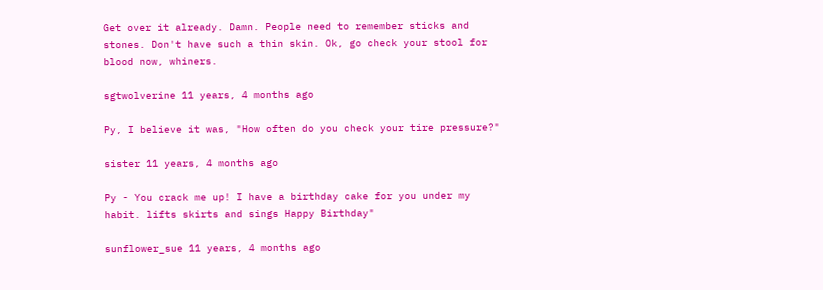Get over it already. Damn. People need to remember sticks and stones. Don't have such a thin skin. Ok, go check your stool for blood now, whiners.

sgtwolverine 11 years, 4 months ago

Py, I believe it was, "How often do you check your tire pressure?"

sister 11 years, 4 months ago

Py - You crack me up! I have a birthday cake for you under my habit. lifts skirts and sings Happy Birthday"

sunflower_sue 11 years, 4 months ago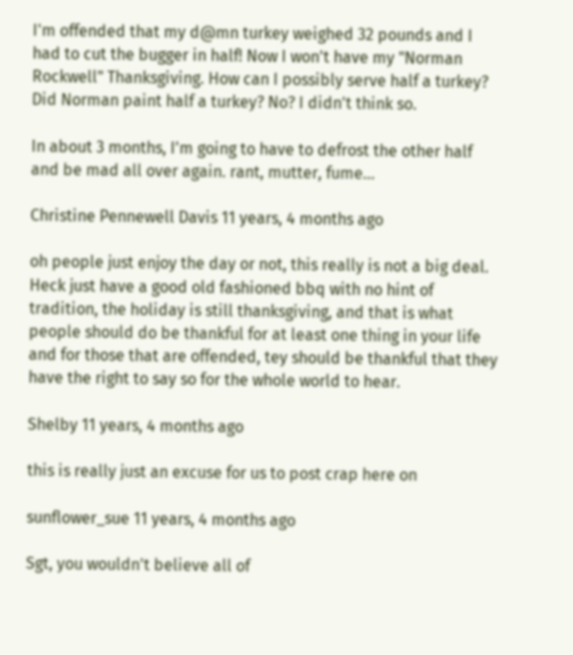I'm offended that my d@mn turkey weighed 32 pounds and I had to cut the bugger in half! Now I won't have my "Norman Rockwell" Thanksgiving. How can I possibly serve half a turkey? Did Norman paint half a turkey? No? I didn't think so.

In about 3 months, I'm going to have to defrost the other half and be mad all over again. rant, mutter, fume...

Christine Pennewell Davis 11 years, 4 months ago

oh people just enjoy the day or not, this really is not a big deal. Heck just have a good old fashioned bbq with no hint of tradition, the holiday is still thanksgiving, and that is what people should do be thankful for at least one thing in your life and for those that are offended, tey should be thankful that they have the right to say so for the whole world to hear.

Shelby 11 years, 4 months ago

this is really just an excuse for us to post crap here on

sunflower_sue 11 years, 4 months ago

Sgt, you wouldn't believe all of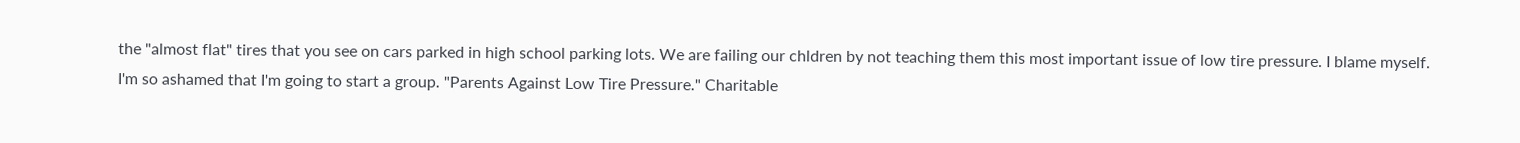the "almost flat" tires that you see on cars parked in high school parking lots. We are failing our chldren by not teaching them this most important issue of low tire pressure. I blame myself. I'm so ashamed that I'm going to start a group. "Parents Against Low Tire Pressure." Charitable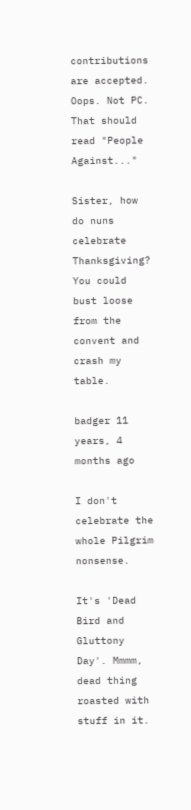contributions are accepted. Oops. Not PC. That should read "People Against..."

Sister, how do nuns celebrate Thanksgiving? You could bust loose from the convent and crash my table.

badger 11 years, 4 months ago

I don't celebrate the whole Pilgrim nonsense.

It's 'Dead Bird and Gluttony Day'. Mmmm, dead thing roasted with stuff in it.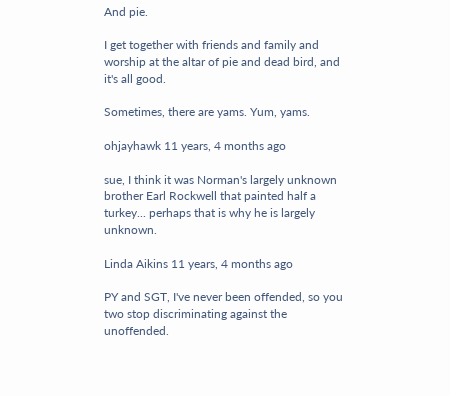And pie.

I get together with friends and family and worship at the altar of pie and dead bird, and it's all good.

Sometimes, there are yams. Yum, yams.

ohjayhawk 11 years, 4 months ago

sue, I think it was Norman's largely unknown brother Earl Rockwell that painted half a turkey... perhaps that is why he is largely unknown.

Linda Aikins 11 years, 4 months ago

PY and SGT, I've never been offended, so you two stop discriminating against the unoffended.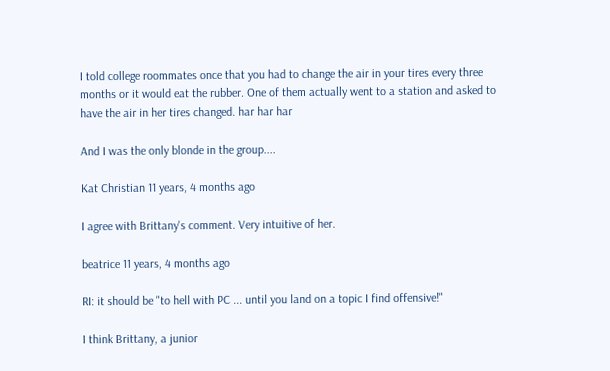I told college roommates once that you had to change the air in your tires every three months or it would eat the rubber. One of them actually went to a station and asked to have the air in her tires changed. har har har

And I was the only blonde in the group....

Kat Christian 11 years, 4 months ago

I agree with Brittany's comment. Very intuitive of her.

beatrice 11 years, 4 months ago

RI: it should be "to hell with PC ... until you land on a topic I find offensive!"

I think Brittany, a junior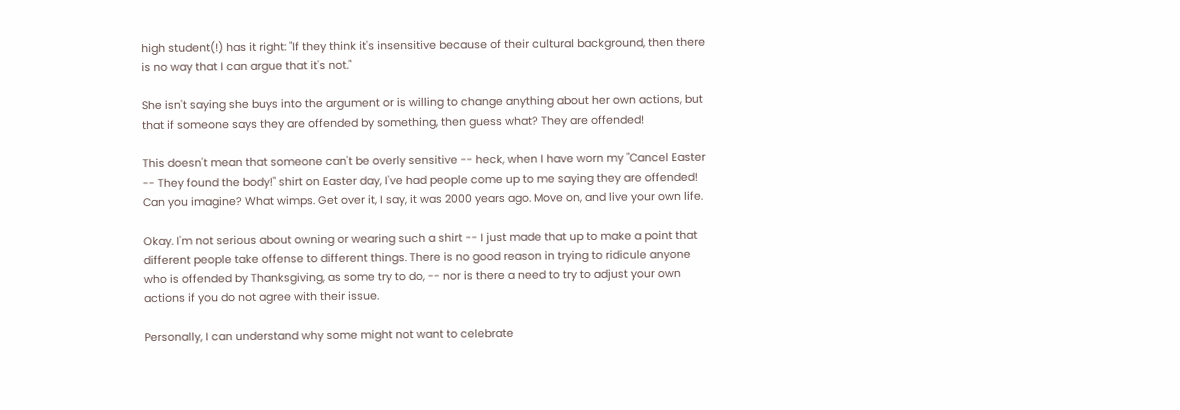high student(!) has it right: "If they think it's insensitive because of their cultural background, then there is no way that I can argue that it's not."

She isn't saying she buys into the argument or is willing to change anything about her own actions, but that if someone says they are offended by something, then guess what? They are offended!

This doesn't mean that someone can't be overly sensitive -- heck, when I have worn my "Cancel Easter -- They found the body!" shirt on Easter day, I've had people come up to me saying they are offended! Can you imagine? What wimps. Get over it, I say, it was 2000 years ago. Move on, and live your own life.

Okay. I'm not serious about owning or wearing such a shirt -- I just made that up to make a point that different people take offense to different things. There is no good reason in trying to ridicule anyone who is offended by Thanksgiving, as some try to do, -- nor is there a need to try to adjust your own actions if you do not agree with their issue.

Personally, I can understand why some might not want to celebrate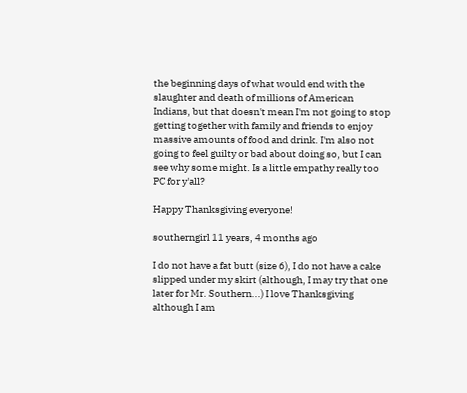the beginning days of what would end with the slaughter and death of millions of American Indians, but that doesn't mean I'm not going to stop getting together with family and friends to enjoy massive amounts of food and drink. I'm also not going to feel guilty or bad about doing so, but I can see why some might. Is a little empathy really too PC for y'all?

Happy Thanksgiving everyone!

southerngirl 11 years, 4 months ago

I do not have a fat butt (size 6), I do not have a cake slipped under my skirt (although, I may try that one later for Mr. Southern...) I love Thanksgiving although I am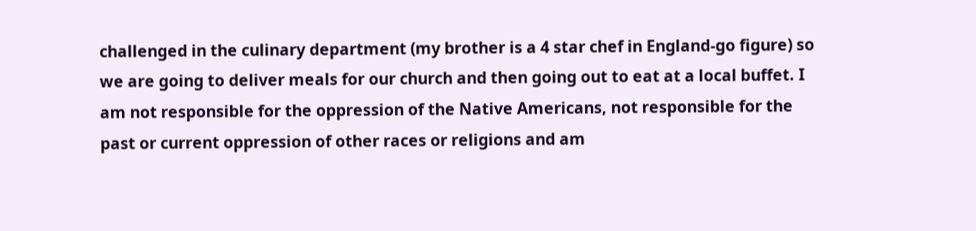challenged in the culinary department (my brother is a 4 star chef in England-go figure) so we are going to deliver meals for our church and then going out to eat at a local buffet. I am not responsible for the oppression of the Native Americans, not responsible for the past or current oppression of other races or religions and am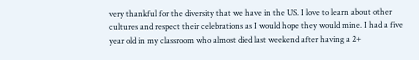very thankful for the diversity that we have in the US. I love to learn about other cultures and respect their celebrations as I would hope they would mine. I had a five year old in my classroom who almost died last weekend after having a 2+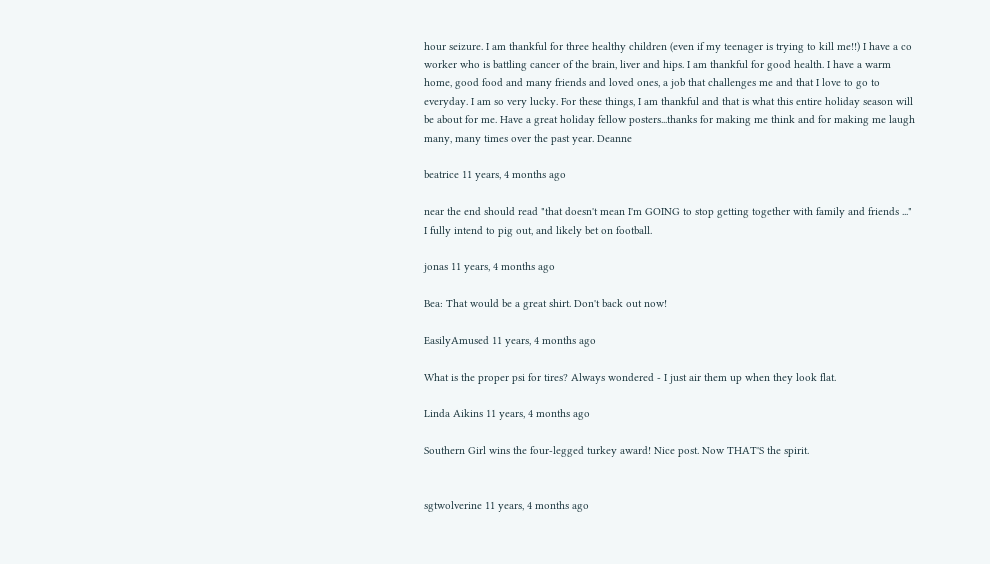hour seizure. I am thankful for three healthy children (even if my teenager is trying to kill me!!) I have a co worker who is battling cancer of the brain, liver and hips. I am thankful for good health. I have a warm home, good food and many friends and loved ones, a job that challenges me and that I love to go to everyday. I am so very lucky. For these things, I am thankful and that is what this entire holiday season will be about for me. Have a great holiday fellow posters...thanks for making me think and for making me laugh many, many times over the past year. Deanne

beatrice 11 years, 4 months ago

near the end should read "that doesn't mean I'm GOING to stop getting together with family and friends ..." I fully intend to pig out, and likely bet on football.

jonas 11 years, 4 months ago

Bea: That would be a great shirt. Don't back out now!

EasilyAmused 11 years, 4 months ago

What is the proper psi for tires? Always wondered - I just air them up when they look flat.

Linda Aikins 11 years, 4 months ago

Southern Girl wins the four-legged turkey award! Nice post. Now THAT'S the spirit.


sgtwolverine 11 years, 4 months ago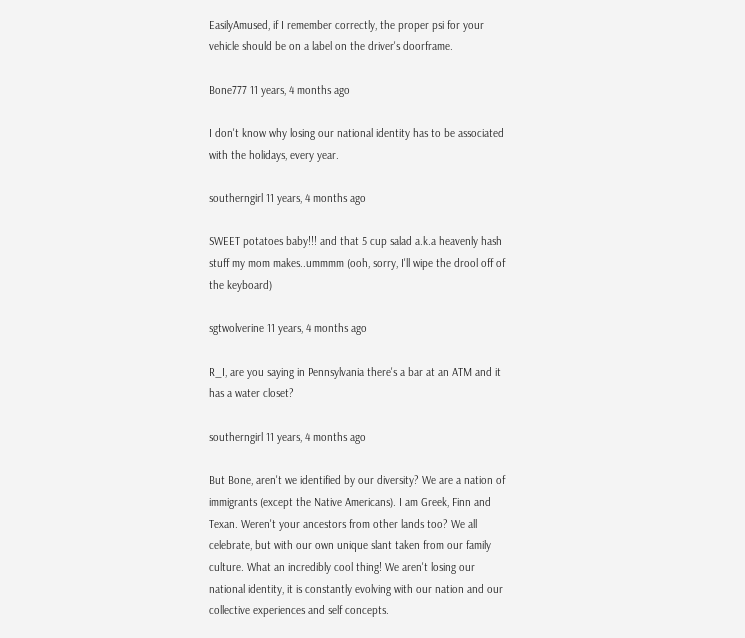EasilyAmused, if I remember correctly, the proper psi for your vehicle should be on a label on the driver's doorframe.

Bone777 11 years, 4 months ago

I don't know why losing our national identity has to be associated with the holidays, every year.

southerngirl 11 years, 4 months ago

SWEET potatoes baby!!! and that 5 cup salad a.k.a heavenly hash stuff my mom makes..ummmm (ooh, sorry, I'll wipe the drool off of the keyboard)

sgtwolverine 11 years, 4 months ago

R_I, are you saying in Pennsylvania there's a bar at an ATM and it has a water closet?

southerngirl 11 years, 4 months ago

But Bone, aren't we identified by our diversity? We are a nation of immigrants (except the Native Americans). I am Greek, Finn and Texan. Weren't your ancestors from other lands too? We all celebrate, but with our own unique slant taken from our family culture. What an incredibly cool thing! We aren't losing our national identity, it is constantly evolving with our nation and our collective experiences and self concepts.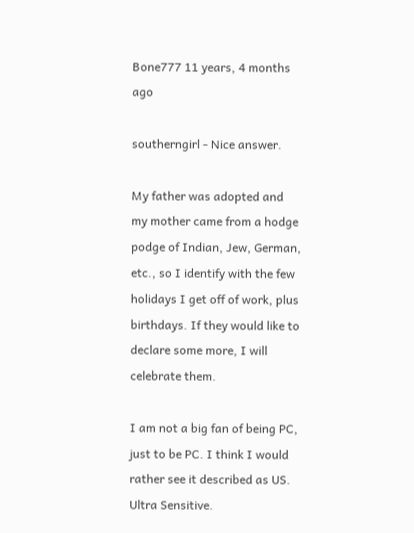Bone777 11 years, 4 months ago

southerngirl - Nice answer.

My father was adopted and my mother came from a hodge podge of Indian, Jew, German, etc., so I identify with the few holidays I get off of work, plus birthdays. If they would like to declare some more, I will celebrate them.

I am not a big fan of being PC, just to be PC. I think I would rather see it described as US. Ultra Sensitive.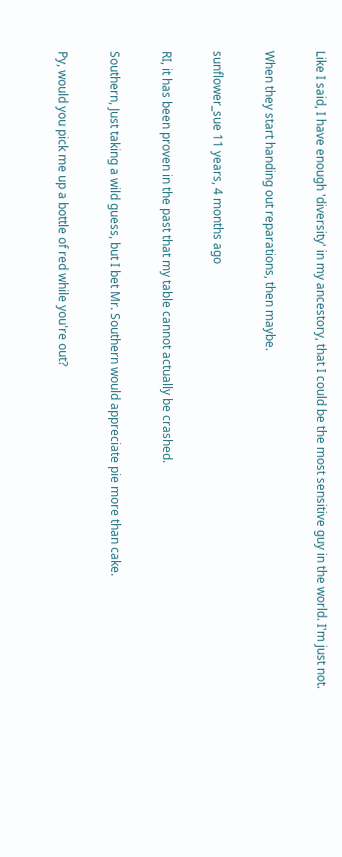Like I said, I have enough 'diversity' in my ancestory, that I could be the most sensitive guy in the world. I'm just not.

When they start handing out reparations, then maybe.

sunflower_sue 11 years, 4 months ago

RI, it has been proven in the past that my table cannot actually be crashed.

Southern, Just taking a wild guess, but I bet Mr. Southern would appreciate pie more than cake.

Py, would you pick me up a bottle of red while you're out?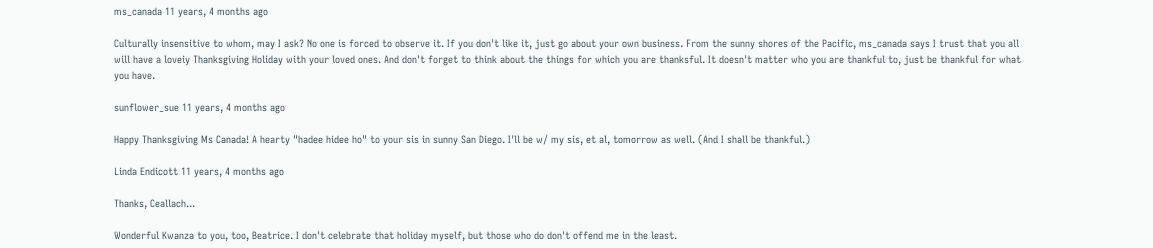ms_canada 11 years, 4 months ago

Culturally insensitive to whom, may I ask? No one is forced to observe it. If you don't like it, just go about your own business. From the sunny shores of the Pacific, ms_canada says I trust that you all will have a loveiy Thanksgiving Holiday with your loved ones. And don't forget to think about the things for which you are thanksful. It doesn't matter who you are thankful to, just be thankful for what you have.

sunflower_sue 11 years, 4 months ago

Happy Thanksgiving Ms Canada! A hearty "hadee hidee ho" to your sis in sunny San Diego. I'll be w/ my sis, et al, tomorrow as well. (And I shall be thankful.)

Linda Endicott 11 years, 4 months ago

Thanks, Ceallach...

Wonderful Kwanza to you, too, Beatrice. I don't celebrate that holiday myself, but those who do don't offend me in the least.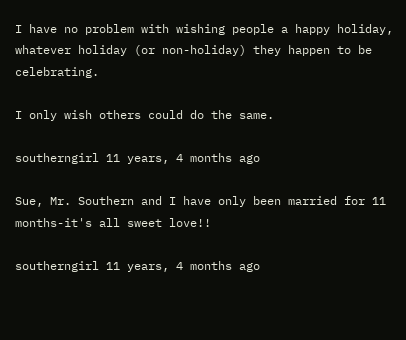I have no problem with wishing people a happy holiday, whatever holiday (or non-holiday) they happen to be celebrating.

I only wish others could do the same.

southerngirl 11 years, 4 months ago

Sue, Mr. Southern and I have only been married for 11 months-it's all sweet love!!

southerngirl 11 years, 4 months ago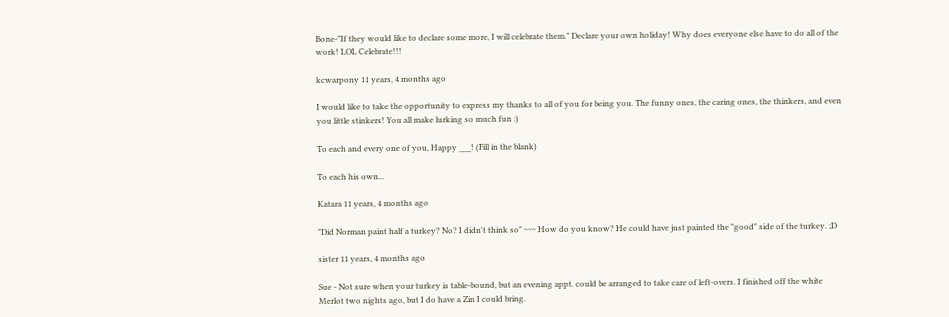Bone-"If they would like to declare some more, I will celebrate them." Declare your own holiday! Why does everyone else have to do all of the work! LOL Celebrate!!!

kcwarpony 11 years, 4 months ago

I would like to take the opportunity to express my thanks to all of you for being you. The funny ones, the caring ones, the thinkers, and even you little stinkers! You all make lurking so much fun :)

To each and every one of you, Happy ___! (Fill in the blank)

To each his own...

Katara 11 years, 4 months ago

"Did Norman paint half a turkey? No? I didn't think so" ~~~ How do you know? He could have just painted the "good" side of the turkey. ;D

sister 11 years, 4 months ago

Sue - Not sure when your turkey is table-bound, but an evening appt. could be arranged to take care of left-overs. I finished off the white Merlot two nights ago, but I do have a Zin I could bring.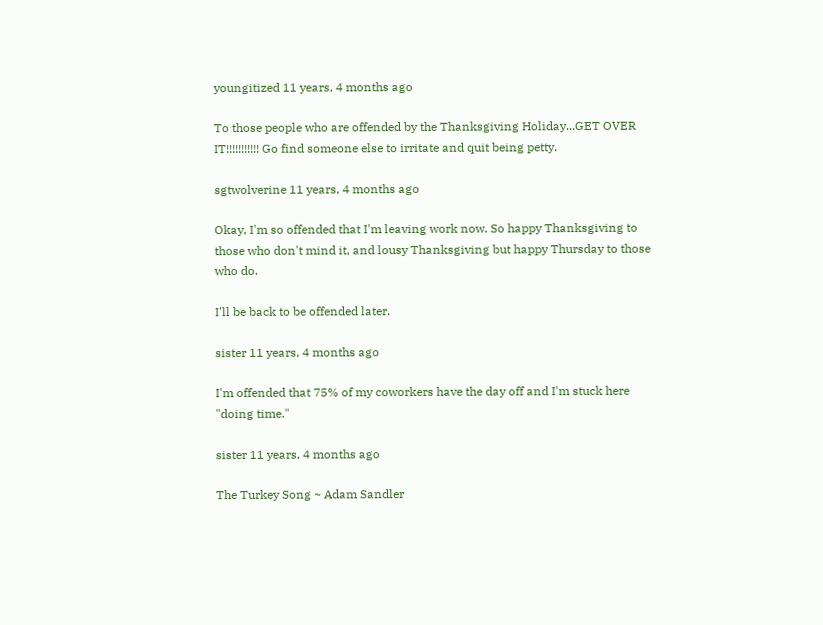youngitized 11 years, 4 months ago

To those people who are offended by the Thanksgiving Holiday...GET OVER IT!!!!!!!!!!! Go find someone else to irritate and quit being petty.

sgtwolverine 11 years, 4 months ago

Okay, I'm so offended that I'm leaving work now. So happy Thanksgiving to those who don't mind it, and lousy Thanksgiving but happy Thursday to those who do.

I'll be back to be offended later.

sister 11 years, 4 months ago

I'm offended that 75% of my coworkers have the day off and I'm stuck here "doing time."

sister 11 years, 4 months ago

The Turkey Song ~ Adam Sandler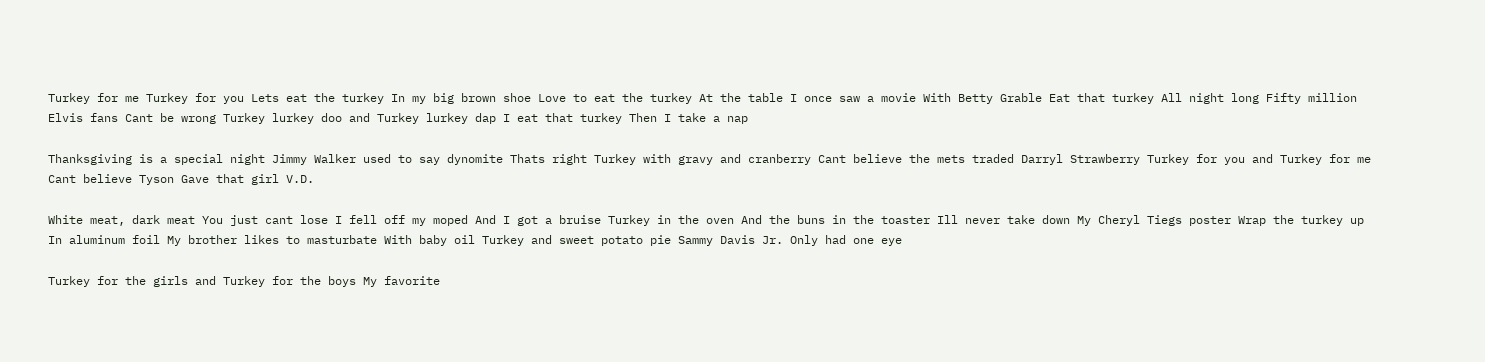Turkey for me Turkey for you Lets eat the turkey In my big brown shoe Love to eat the turkey At the table I once saw a movie With Betty Grable Eat that turkey All night long Fifty million Elvis fans Cant be wrong Turkey lurkey doo and Turkey lurkey dap I eat that turkey Then I take a nap

Thanksgiving is a special night Jimmy Walker used to say dynomite Thats right Turkey with gravy and cranberry Cant believe the mets traded Darryl Strawberry Turkey for you and Turkey for me Cant believe Tyson Gave that girl V.D.

White meat, dark meat You just cant lose I fell off my moped And I got a bruise Turkey in the oven And the buns in the toaster Ill never take down My Cheryl Tiegs poster Wrap the turkey up In aluminum foil My brother likes to masturbate With baby oil Turkey and sweet potato pie Sammy Davis Jr. Only had one eye

Turkey for the girls and Turkey for the boys My favorite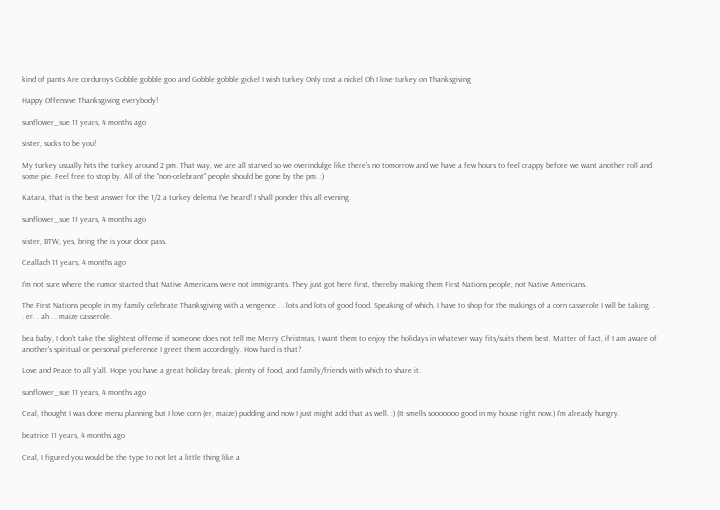kind of pants Are corduroys Gobble gobble goo and Gobble gobble gickel I wish turkey Only cost a nickel Oh I love turkey on Thanksgiving

Happy Offensive Thanksgiving everybody!

sunflower_sue 11 years, 4 months ago

sister, sucks to be you!

My turkey usually hits the turkey around 2 pm. That way, we are all starved so we overindulge like there's no tomorrow and we have a few hours to feel crappy before we want another roll and some pie. Feel free to stop by. All of the "non-celebrant" people should be gone by the pm. :)

Katara, that is the best answer for the 1/2 a turkey delema I've heard! I shall ponder this all evening.

sunflower_sue 11 years, 4 months ago

sister, BTW, yes, bring the is your door pass.

Ceallach 11 years, 4 months ago

I'm not sure where the rumor started that Native Americans were not immigrants. They just got here first, thereby making them First Nations people, not Native Americans.

The First Nations people in my family celebrate Thanksgiving with a vengence . . lots and lots of good food. Speaking of which, I have to shop for the makings of a corn casserole I will be taking. . . er. . ah . . maize casserole.

bea baby, I don't take the slightest offense if someone does not tell me Merry Christmas, I want them to enjoy the holidays in whatever way fits/suits them best. Matter of fact, if I am aware of another's spiritual or personal preference I greet them accordingly. How hard is that?

Love and Peace to all y'all. Hope you have a great holiday break, plenty of food, and family/friends with which to share it.

sunflower_sue 11 years, 4 months ago

Ceal, thought I was done menu planning but I love corn (er, maize) pudding and now I just might add that as well. :) (It smells sooooooo good in my house right now.) I'm already hungry.

beatrice 11 years, 4 months ago

Ceal, I figured you would be the type to not let a little thing like a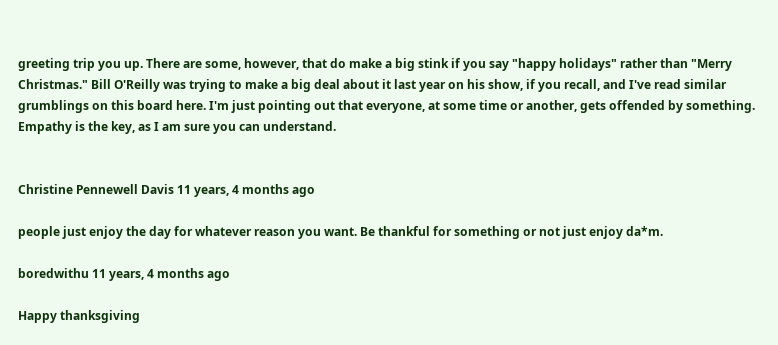greeting trip you up. There are some, however, that do make a big stink if you say "happy holidays" rather than "Merry Christmas." Bill O'Reilly was trying to make a big deal about it last year on his show, if you recall, and I've read similar grumblings on this board here. I'm just pointing out that everyone, at some time or another, gets offended by something. Empathy is the key, as I am sure you can understand.


Christine Pennewell Davis 11 years, 4 months ago

people just enjoy the day for whatever reason you want. Be thankful for something or not just enjoy da*m.

boredwithu 11 years, 4 months ago

Happy thanksgiving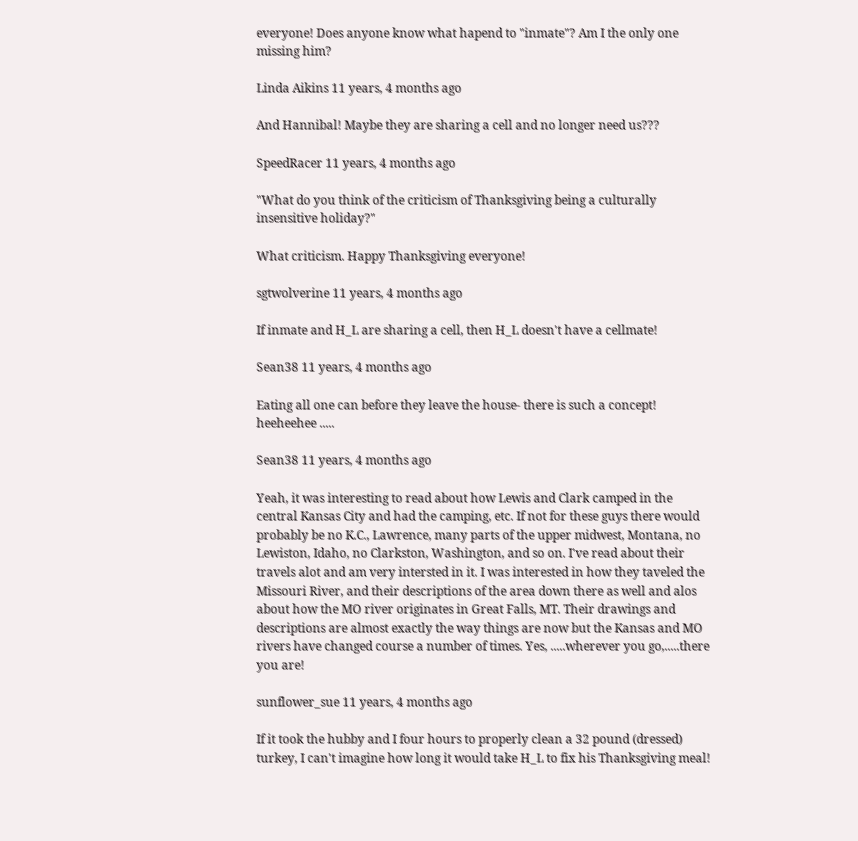everyone! Does anyone know what hapend to "inmate"? Am I the only one missing him?

Linda Aikins 11 years, 4 months ago

And Hannibal! Maybe they are sharing a cell and no longer need us???

SpeedRacer 11 years, 4 months ago

"What do you think of the criticism of Thanksgiving being a culturally insensitive holiday?"

What criticism. Happy Thanksgiving everyone!

sgtwolverine 11 years, 4 months ago

If inmate and H_L are sharing a cell, then H_L doesn't have a cellmate!

Sean38 11 years, 4 months ago

Eating all one can before they leave the house- there is such a concept! heeheehee .....

Sean38 11 years, 4 months ago

Yeah, it was interesting to read about how Lewis and Clark camped in the central Kansas City and had the camping, etc. If not for these guys there would probably be no K.C., Lawrence, many parts of the upper midwest, Montana, no Lewiston, Idaho, no Clarkston, Washington, and so on. I've read about their travels alot and am very intersted in it. I was interested in how they taveled the Missouri River, and their descriptions of the area down there as well and alos about how the MO river originates in Great Falls, MT. Their drawings and descriptions are almost exactly the way things are now but the Kansas and MO rivers have changed course a number of times. Yes, .....wherever you go,.....there you are!

sunflower_sue 11 years, 4 months ago

If it took the hubby and I four hours to properly clean a 32 pound (dressed) turkey, I can't imagine how long it would take H_L to fix his Thanksgiving meal!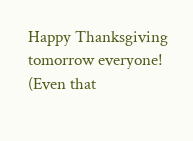Happy Thanksgiving tomorrow everyone! (Even that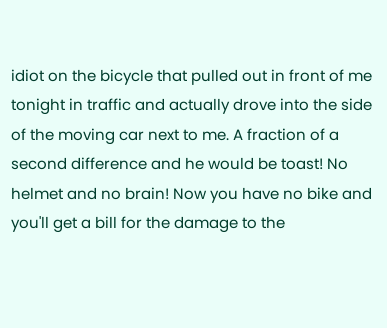idiot on the bicycle that pulled out in front of me tonight in traffic and actually drove into the side of the moving car next to me. A fraction of a second difference and he would be toast! No helmet and no brain! Now you have no bike and you'll get a bill for the damage to the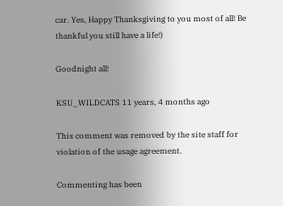car. Yes, Happy Thanksgiving to you most of all! Be thankful you still have a life!)

Goodnight all!

KSU_WILDCATS 11 years, 4 months ago

This comment was removed by the site staff for violation of the usage agreement.

Commenting has been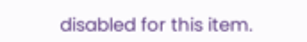disabled for this item.